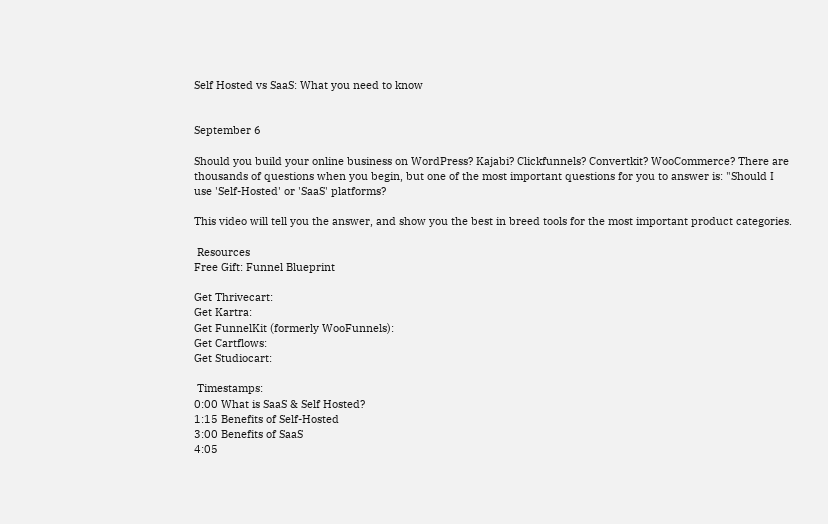Self Hosted vs SaaS: What you need to know


September 6

Should you build your online business on WordPress? Kajabi? Clickfunnels? Convertkit? WooCommerce? There are thousands of questions when you begin, but one of the most important questions for you to answer is: "Should I use 'Self-Hosted' or 'SaaS' platforms?

This video will tell you the answer, and show you the best in breed tools for the most important product categories.

 Resources
Free Gift: Funnel Blueprint

Get Thrivecart:
Get Kartra:
Get FunnelKit (formerly WooFunnels):
Get Cartflows:
Get Studiocart:

 Timestamps:
0:00 What is SaaS & Self Hosted?
1:15 Benefits of Self-Hosted
3:00 Benefits of SaaS
4:05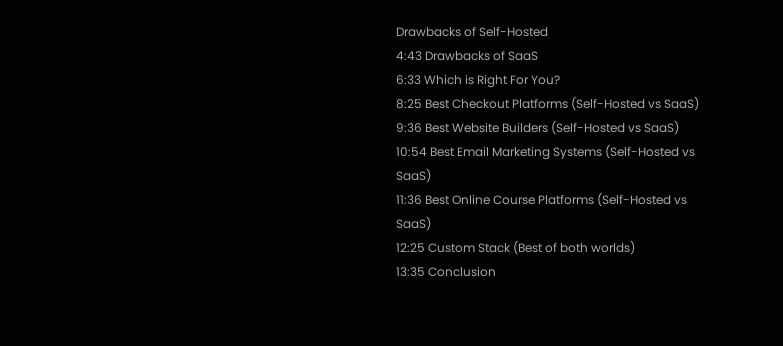Drawbacks of Self-Hosted
4:43 Drawbacks of SaaS
6:33 Which is Right For You?
8:25 Best Checkout Platforms (Self-Hosted vs SaaS)
9:36 Best Website Builders (Self-Hosted vs SaaS)
10:54 Best Email Marketing Systems (Self-Hosted vs SaaS)
11:36 Best Online Course Platforms (Self-Hosted vs SaaS)
12:25 Custom Stack (Best of both worlds)
13:35 Conclusion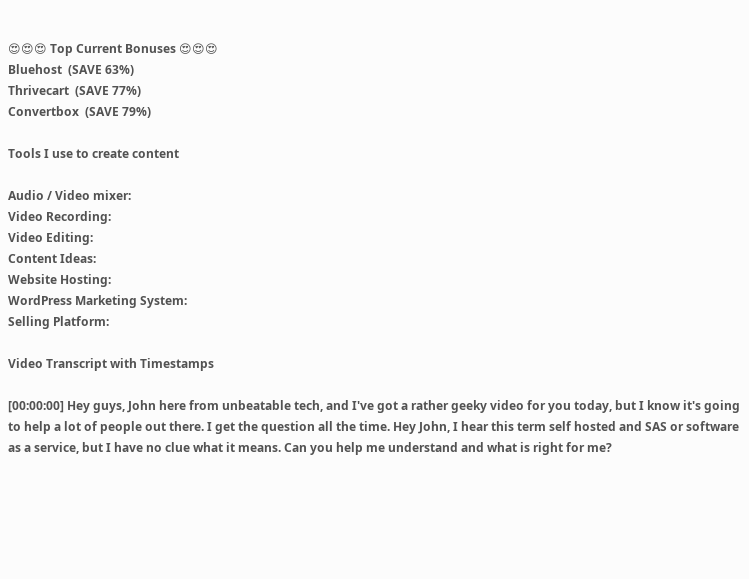😍😍😍 Top Current Bonuses 😍😍😍
Bluehost  (SAVE 63%)
Thrivecart  (SAVE 77%)
Convertbox  (SAVE 79%)

Tools I use to create content

Audio / Video mixer:
Video Recording:
Video Editing:
Content Ideas:
Website Hosting:
WordPress Marketing System:
Selling Platform:

Video Transcript with Timestamps

[00:00:00] Hey guys, John here from unbeatable tech, and I've got a rather geeky video for you today, but I know it's going to help a lot of people out there. I get the question all the time. Hey John, I hear this term self hosted and SAS or software as a service, but I have no clue what it means. Can you help me understand and what is right for me?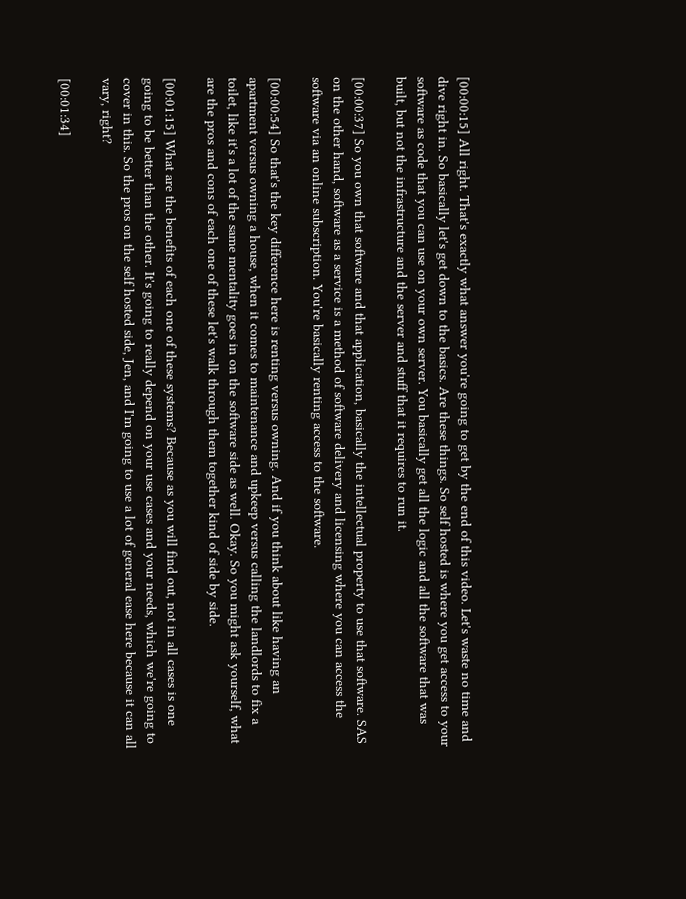[00:00:15] All right. That's exactly what answer you're going to get by the end of this video. Let's waste no time and dive right in. So basically let's get down to the basics. Are these things. So self hosted is where you get access to your software as code that you can use on your own server. You basically get all the logic and all the software that was built, but not the infrastructure and the server and stuff that it requires to run it.

[00:00:37] So you own that software and that application, basically the intellectual property to use that software. SAS on the other hand, software as a service is a method of software delivery and licensing where you can access the software via an online subscription. You're basically renting access to the software.

[00:00:54] So that's the key difference here is renting versus owning. And if you think about like having an apartment versus owning a house, when it comes to maintenance and upkeep versus calling the landlords to fix a toilet, like it's a lot of the same mentality goes in on the software side as well. Okay. So you might ask yourself, what are the pros and cons of each one of these let's walk through them together kind of side by side.

[00:01:15] What are the benefits of each one of these systems? Because as you will find out, not in all cases is one going to be better than the other. It's going to really depend on your use cases and your needs, which we're going to cover in this. So the pros on the self hosted side, Jen, and I'm going to use a lot of general ease here because it can all vary, right?

[00:01:34]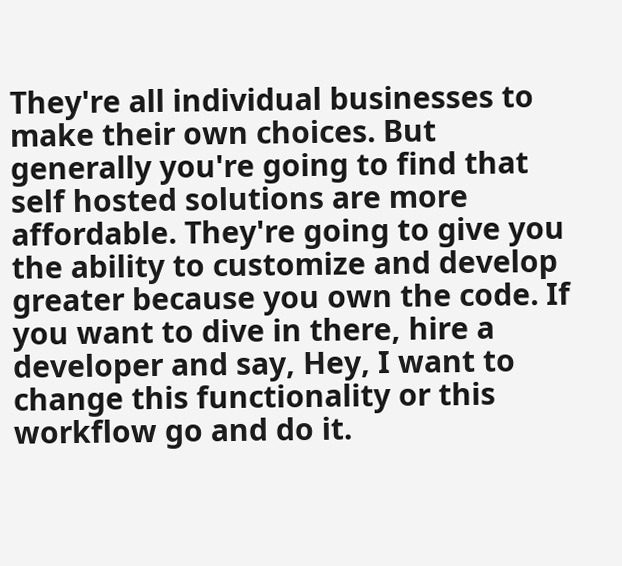They're all individual businesses to make their own choices. But generally you're going to find that self hosted solutions are more affordable. They're going to give you the ability to customize and develop greater because you own the code. If you want to dive in there, hire a developer and say, Hey, I want to change this functionality or this workflow go and do it.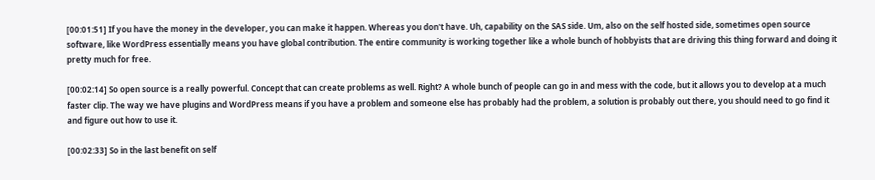[00:01:51] If you have the money in the developer, you can make it happen. Whereas you don't have. Uh, capability on the SAS side. Um, also on the self hosted side, sometimes open source software, like WordPress essentially means you have global contribution. The entire community is working together like a whole bunch of hobbyists that are driving this thing forward and doing it pretty much for free.

[00:02:14] So open source is a really powerful. Concept that can create problems as well. Right? A whole bunch of people can go in and mess with the code, but it allows you to develop at a much faster clip. The way we have plugins and WordPress means if you have a problem and someone else has probably had the problem, a solution is probably out there, you should need to go find it and figure out how to use it.

[00:02:33] So in the last benefit on self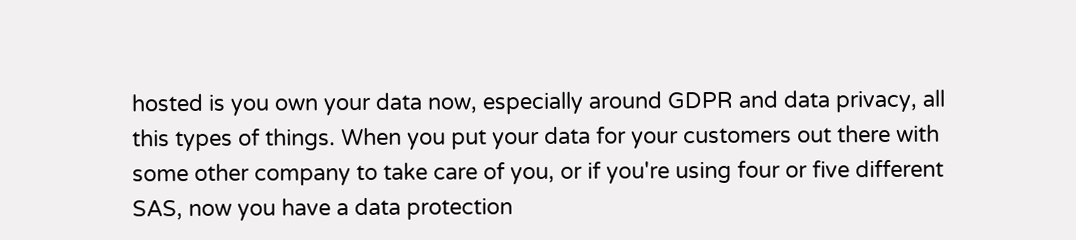hosted is you own your data now, especially around GDPR and data privacy, all this types of things. When you put your data for your customers out there with some other company to take care of you, or if you're using four or five different SAS, now you have a data protection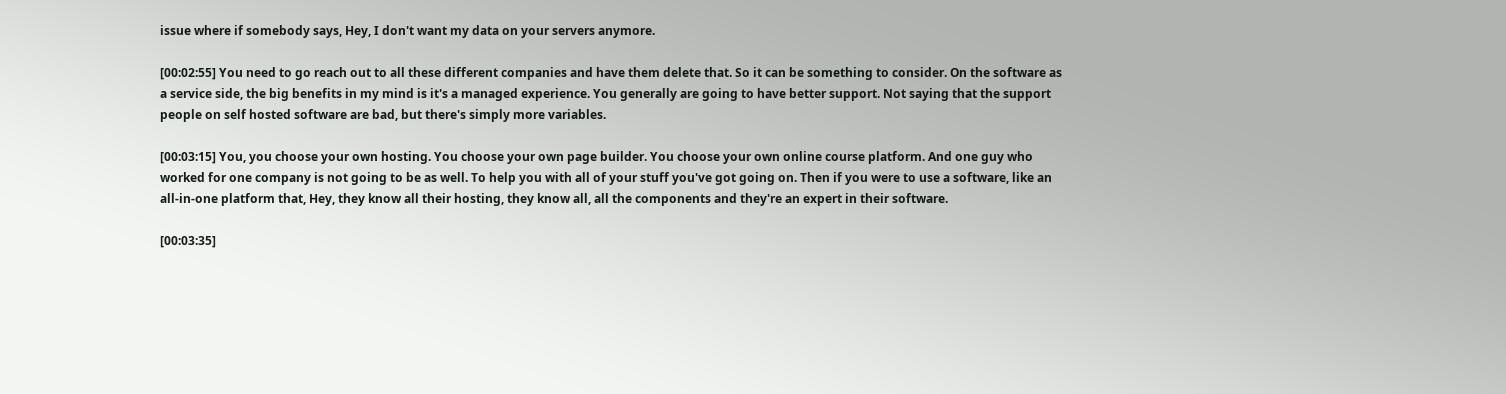issue where if somebody says, Hey, I don't want my data on your servers anymore.

[00:02:55] You need to go reach out to all these different companies and have them delete that. So it can be something to consider. On the software as a service side, the big benefits in my mind is it's a managed experience. You generally are going to have better support. Not saying that the support people on self hosted software are bad, but there's simply more variables.

[00:03:15] You, you choose your own hosting. You choose your own page builder. You choose your own online course platform. And one guy who worked for one company is not going to be as well. To help you with all of your stuff you've got going on. Then if you were to use a software, like an all-in-one platform that, Hey, they know all their hosting, they know all, all the components and they're an expert in their software.

[00:03:35]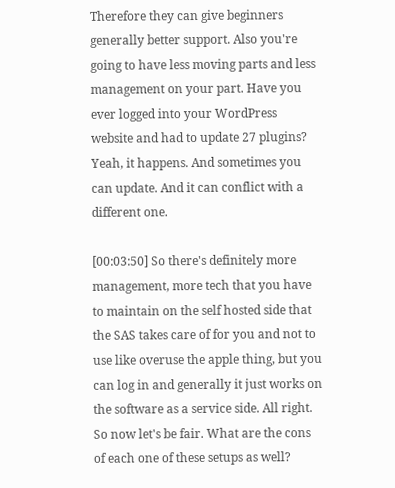Therefore they can give beginners generally better support. Also you're going to have less moving parts and less management on your part. Have you ever logged into your WordPress website and had to update 27 plugins? Yeah, it happens. And sometimes you can update. And it can conflict with a different one.

[00:03:50] So there's definitely more management, more tech that you have to maintain on the self hosted side that the SAS takes care of for you and not to use like overuse the apple thing, but you can log in and generally it just works on the software as a service side. All right. So now let's be fair. What are the cons of each one of these setups as well?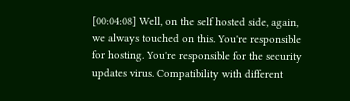[00:04:08] Well, on the self hosted side, again, we always touched on this. You're responsible for hosting. You're responsible for the security updates virus. Compatibility with different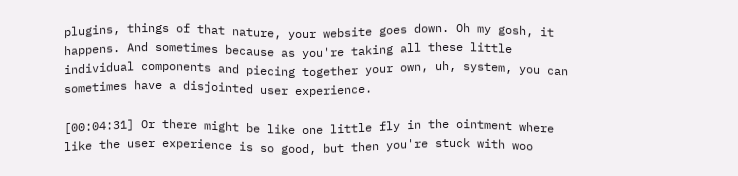plugins, things of that nature, your website goes down. Oh my gosh, it happens. And sometimes because as you're taking all these little individual components and piecing together your own, uh, system, you can sometimes have a disjointed user experience.

[00:04:31] Or there might be like one little fly in the ointment where like the user experience is so good, but then you're stuck with woo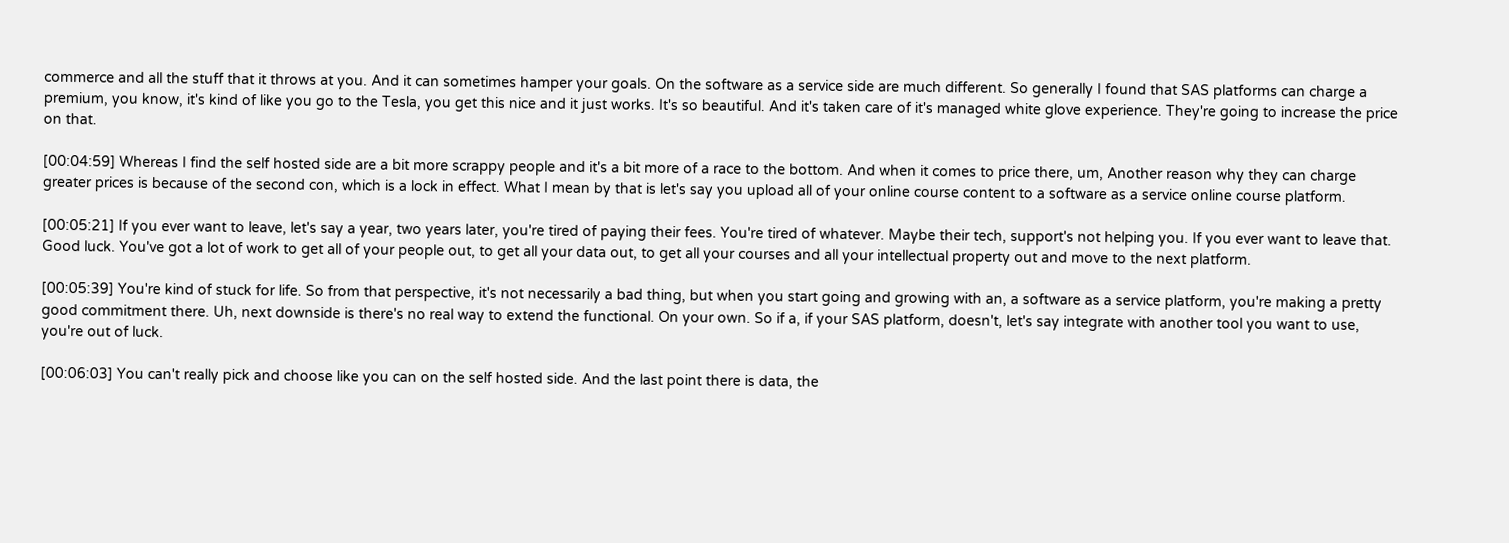commerce and all the stuff that it throws at you. And it can sometimes hamper your goals. On the software as a service side are much different. So generally I found that SAS platforms can charge a premium, you know, it's kind of like you go to the Tesla, you get this nice and it just works. It's so beautiful. And it's taken care of it's managed white glove experience. They're going to increase the price on that.

[00:04:59] Whereas I find the self hosted side are a bit more scrappy people and it's a bit more of a race to the bottom. And when it comes to price there, um, Another reason why they can charge greater prices is because of the second con, which is a lock in effect. What I mean by that is let's say you upload all of your online course content to a software as a service online course platform.

[00:05:21] If you ever want to leave, let's say a year, two years later, you're tired of paying their fees. You're tired of whatever. Maybe their tech, support's not helping you. If you ever want to leave that. Good luck. You've got a lot of work to get all of your people out, to get all your data out, to get all your courses and all your intellectual property out and move to the next platform.

[00:05:39] You're kind of stuck for life. So from that perspective, it's not necessarily a bad thing, but when you start going and growing with an, a software as a service platform, you're making a pretty good commitment there. Uh, next downside is there's no real way to extend the functional. On your own. So if a, if your SAS platform, doesn't, let's say integrate with another tool you want to use, you're out of luck.

[00:06:03] You can't really pick and choose like you can on the self hosted side. And the last point there is data, the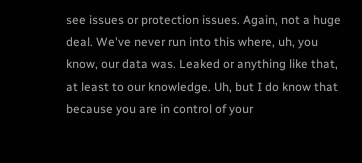see issues or protection issues. Again, not a huge deal. We've never run into this where, uh, you know, our data was. Leaked or anything like that, at least to our knowledge. Uh, but I do know that because you are in control of your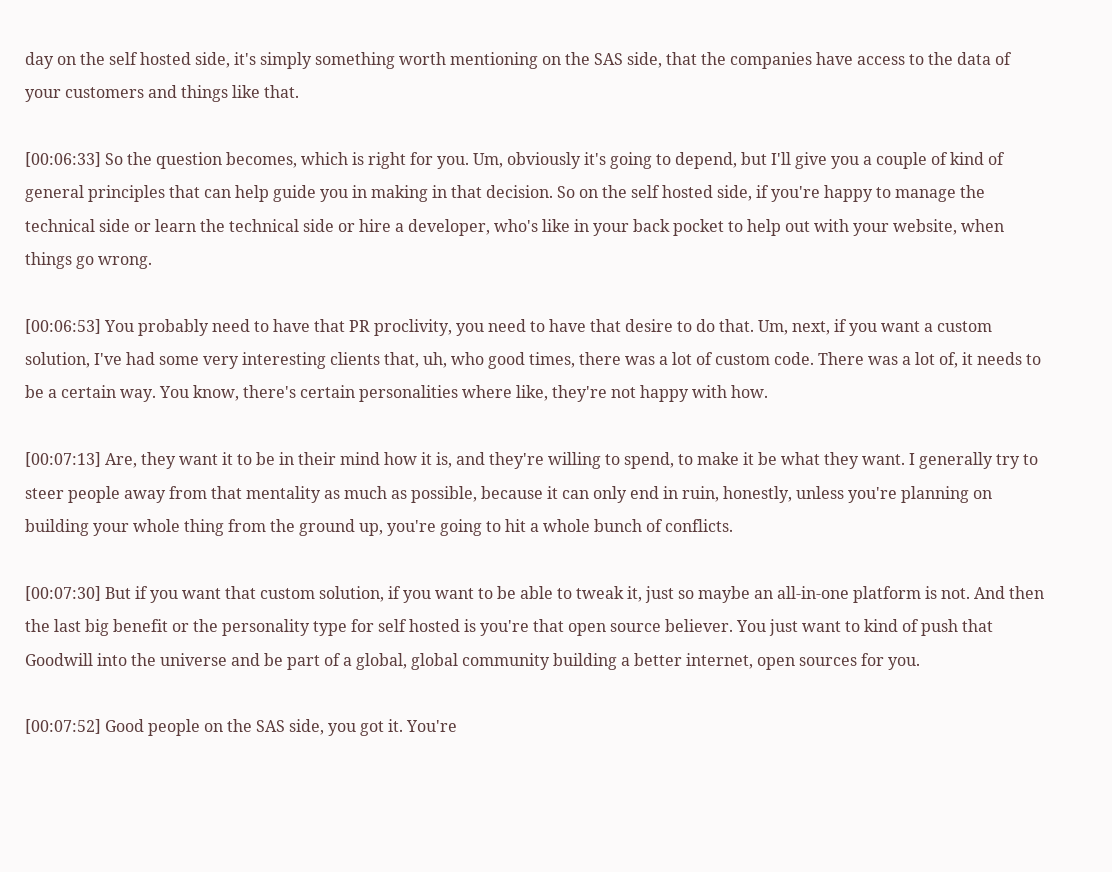day on the self hosted side, it's simply something worth mentioning on the SAS side, that the companies have access to the data of your customers and things like that.

[00:06:33] So the question becomes, which is right for you. Um, obviously it's going to depend, but I'll give you a couple of kind of general principles that can help guide you in making in that decision. So on the self hosted side, if you're happy to manage the technical side or learn the technical side or hire a developer, who's like in your back pocket to help out with your website, when things go wrong.

[00:06:53] You probably need to have that PR proclivity, you need to have that desire to do that. Um, next, if you want a custom solution, I've had some very interesting clients that, uh, who good times, there was a lot of custom code. There was a lot of, it needs to be a certain way. You know, there's certain personalities where like, they're not happy with how.

[00:07:13] Are, they want it to be in their mind how it is, and they're willing to spend, to make it be what they want. I generally try to steer people away from that mentality as much as possible, because it can only end in ruin, honestly, unless you're planning on building your whole thing from the ground up, you're going to hit a whole bunch of conflicts.

[00:07:30] But if you want that custom solution, if you want to be able to tweak it, just so maybe an all-in-one platform is not. And then the last big benefit or the personality type for self hosted is you're that open source believer. You just want to kind of push that Goodwill into the universe and be part of a global, global community building a better internet, open sources for you.

[00:07:52] Good people on the SAS side, you got it. You're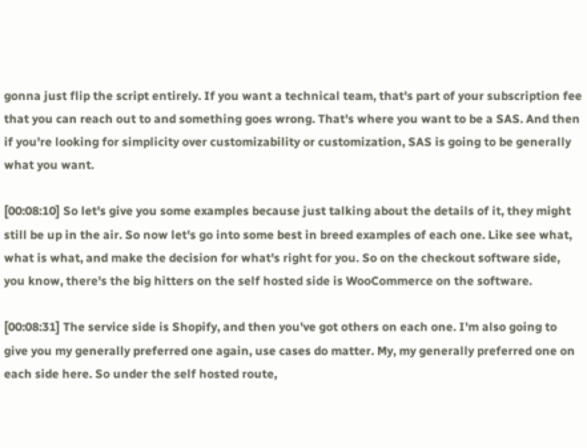gonna just flip the script entirely. If you want a technical team, that's part of your subscription fee that you can reach out to and something goes wrong. That's where you want to be a SAS. And then if you're looking for simplicity over customizability or customization, SAS is going to be generally what you want.

[00:08:10] So let's give you some examples because just talking about the details of it, they might still be up in the air. So now let's go into some best in breed examples of each one. Like see what, what is what, and make the decision for what's right for you. So on the checkout software side, you know, there's the big hitters on the self hosted side is WooCommerce on the software.

[00:08:31] The service side is Shopify, and then you've got others on each one. I'm also going to give you my generally preferred one again, use cases do matter. My, my generally preferred one on each side here. So under the self hosted route,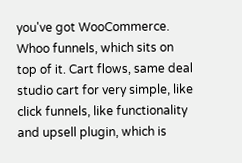you've got WooCommerce. Whoo funnels, which sits on top of it. Cart flows, same deal studio cart for very simple, like click funnels, like functionality and upsell plugin, which is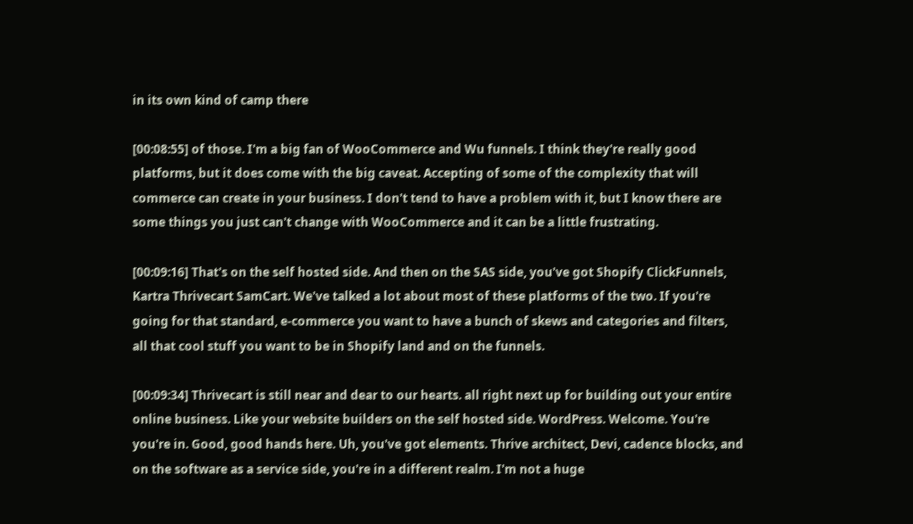in its own kind of camp there

[00:08:55] of those. I'm a big fan of WooCommerce and Wu funnels. I think they're really good platforms, but it does come with the big caveat. Accepting of some of the complexity that will commerce can create in your business. I don't tend to have a problem with it, but I know there are some things you just can't change with WooCommerce and it can be a little frustrating.

[00:09:16] That's on the self hosted side. And then on the SAS side, you've got Shopify ClickFunnels, Kartra Thrivecart SamCart. We've talked a lot about most of these platforms of the two. If you're going for that standard, e-commerce you want to have a bunch of skews and categories and filters, all that cool stuff you want to be in Shopify land and on the funnels.

[00:09:34] Thrivecart is still near and dear to our hearts. all right next up for building out your entire online business. Like your website builders on the self hosted side. WordPress. Welcome. You're you're in. Good, good hands here. Uh, you've got elements. Thrive architect, Devi, cadence blocks, and on the software as a service side, you're in a different realm. I'm not a huge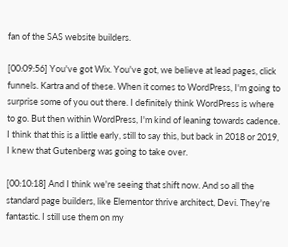fan of the SAS website builders.

[00:09:56] You've got Wix. You've got, we believe at lead pages, click funnels. Kartra and of these. When it comes to WordPress, I'm going to surprise some of you out there. I definitely think WordPress is where to go. But then within WordPress, I'm kind of leaning towards cadence. I think that this is a little early, still to say this, but back in 2018 or 2019, I knew that Gutenberg was going to take over.

[00:10:18] And I think we're seeing that shift now. And so all the standard page builders, like Elementor thrive architect, Devi. They're fantastic. I still use them on my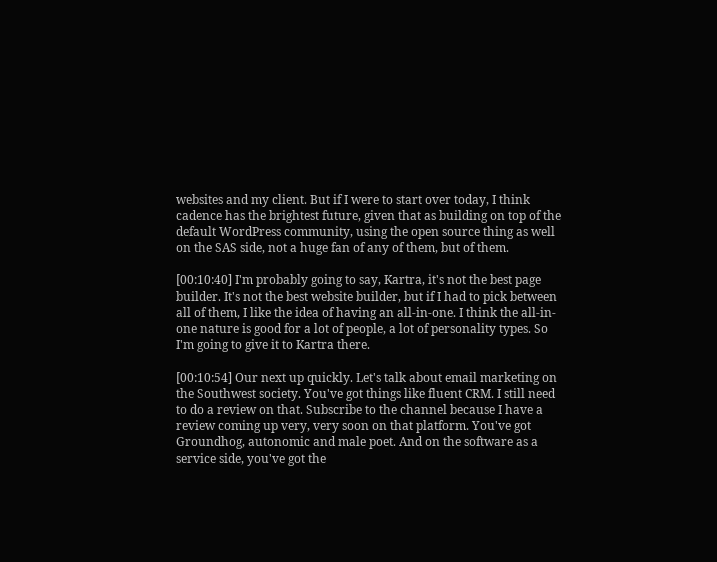websites and my client. But if I were to start over today, I think cadence has the brightest future, given that as building on top of the default WordPress community, using the open source thing as well on the SAS side, not a huge fan of any of them, but of them.

[00:10:40] I'm probably going to say, Kartra, it's not the best page builder. It's not the best website builder, but if I had to pick between all of them, I like the idea of having an all-in-one. I think the all-in-one nature is good for a lot of people, a lot of personality types. So I'm going to give it to Kartra there.

[00:10:54] Our next up quickly. Let's talk about email marketing on the Southwest society. You've got things like fluent CRM. I still need to do a review on that. Subscribe to the channel because I have a review coming up very, very soon on that platform. You've got Groundhog, autonomic and male poet. And on the software as a service side, you've got the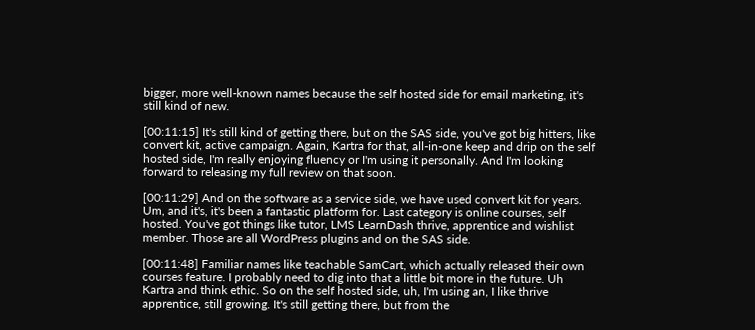bigger, more well-known names because the self hosted side for email marketing, it's still kind of new.

[00:11:15] It's still kind of getting there, but on the SAS side, you've got big hitters, like convert kit, active campaign. Again, Kartra for that, all-in-one keep and drip on the self hosted side, I'm really enjoying fluency or I'm using it personally. And I'm looking forward to releasing my full review on that soon.

[00:11:29] And on the software as a service side, we have used convert kit for years. Um, and it's, it's been a fantastic platform for. Last category is online courses, self hosted. You've got things like tutor, LMS LearnDash thrive, apprentice and wishlist member. Those are all WordPress plugins and on the SAS side.

[00:11:48] Familiar names like teachable SamCart, which actually released their own courses feature. I probably need to dig into that a little bit more in the future. Uh Kartra and think ethic. So on the self hosted side, uh, I'm using an, I like thrive apprentice, still growing. It's still getting there, but from the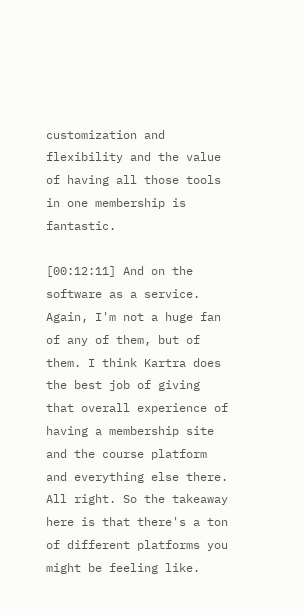customization and flexibility and the value of having all those tools in one membership is fantastic.

[00:12:11] And on the software as a service. Again, I'm not a huge fan of any of them, but of them. I think Kartra does the best job of giving that overall experience of having a membership site and the course platform and everything else there. All right. So the takeaway here is that there's a ton of different platforms you might be feeling like.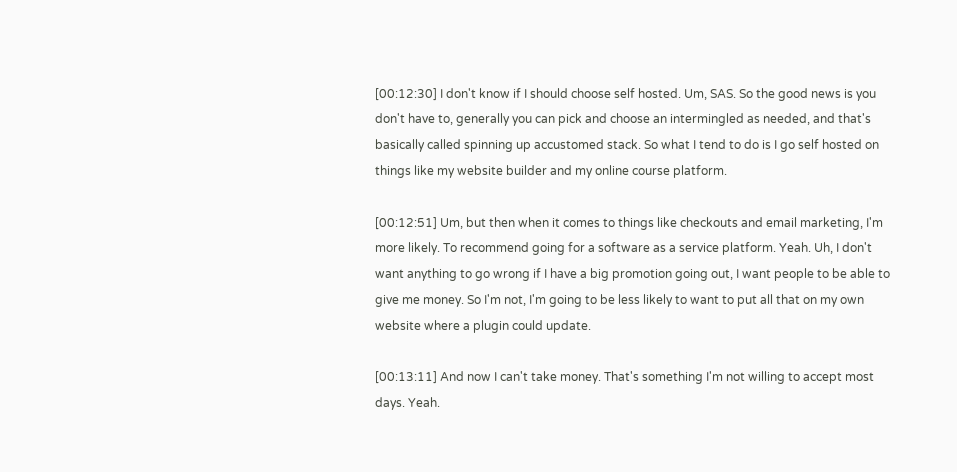[00:12:30] I don't know if I should choose self hosted. Um, SAS. So the good news is you don't have to, generally you can pick and choose an intermingled as needed, and that's basically called spinning up accustomed stack. So what I tend to do is I go self hosted on things like my website builder and my online course platform.

[00:12:51] Um, but then when it comes to things like checkouts and email marketing, I'm more likely. To recommend going for a software as a service platform. Yeah. Uh, I don't want anything to go wrong if I have a big promotion going out, I want people to be able to give me money. So I'm not, I'm going to be less likely to want to put all that on my own website where a plugin could update.

[00:13:11] And now I can't take money. That's something I'm not willing to accept most days. Yeah.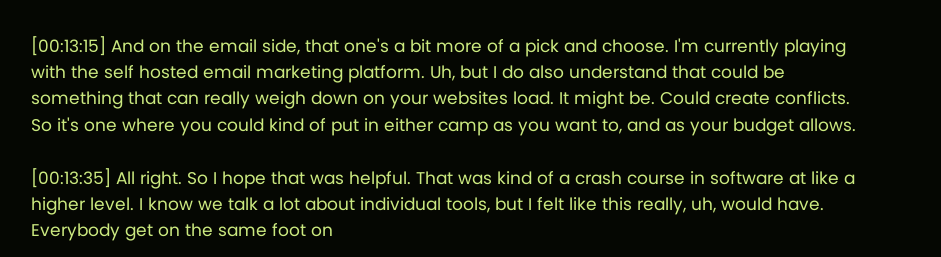[00:13:15] And on the email side, that one's a bit more of a pick and choose. I'm currently playing with the self hosted email marketing platform. Uh, but I do also understand that could be something that can really weigh down on your websites load. It might be. Could create conflicts. So it's one where you could kind of put in either camp as you want to, and as your budget allows.

[00:13:35] All right. So I hope that was helpful. That was kind of a crash course in software at like a higher level. I know we talk a lot about individual tools, but I felt like this really, uh, would have. Everybody get on the same foot on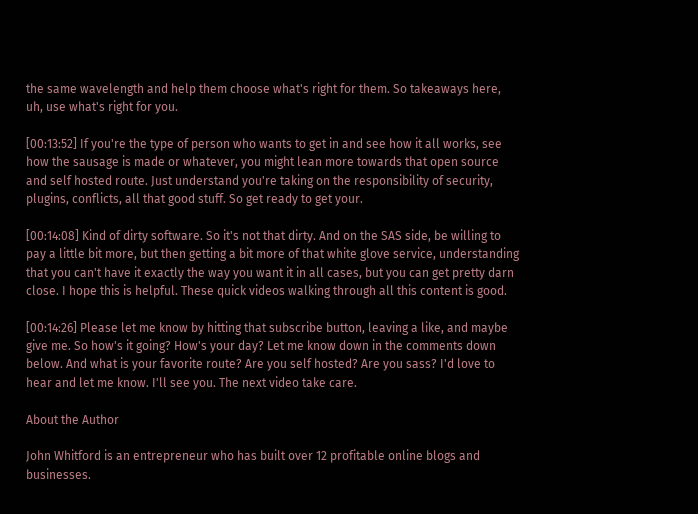the same wavelength and help them choose what's right for them. So takeaways here, uh, use what's right for you.

[00:13:52] If you're the type of person who wants to get in and see how it all works, see how the sausage is made or whatever, you might lean more towards that open source and self hosted route. Just understand you're taking on the responsibility of security, plugins, conflicts, all that good stuff. So get ready to get your.

[00:14:08] Kind of dirty software. So it's not that dirty. And on the SAS side, be willing to pay a little bit more, but then getting a bit more of that white glove service, understanding that you can't have it exactly the way you want it in all cases, but you can get pretty darn close. I hope this is helpful. These quick videos walking through all this content is good.

[00:14:26] Please let me know by hitting that subscribe button, leaving a like, and maybe give me. So how's it going? How's your day? Let me know down in the comments down below. And what is your favorite route? Are you self hosted? Are you sass? I'd love to hear and let me know. I'll see you. The next video take care.

About the Author

John Whitford is an entrepreneur who has built over 12 profitable online blogs and businesses.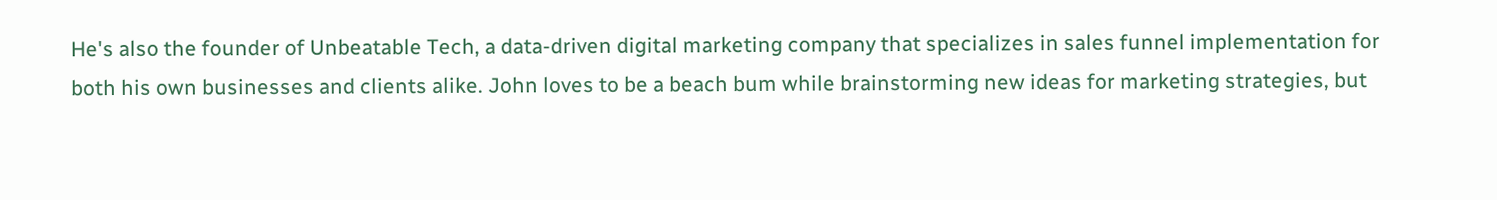He's also the founder of Unbeatable Tech, a data-driven digital marketing company that specializes in sales funnel implementation for both his own businesses and clients alike. John loves to be a beach bum while brainstorming new ideas for marketing strategies, but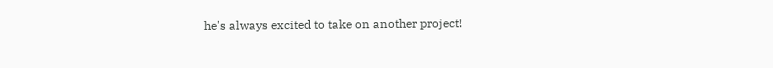he's always excited to take on another project!